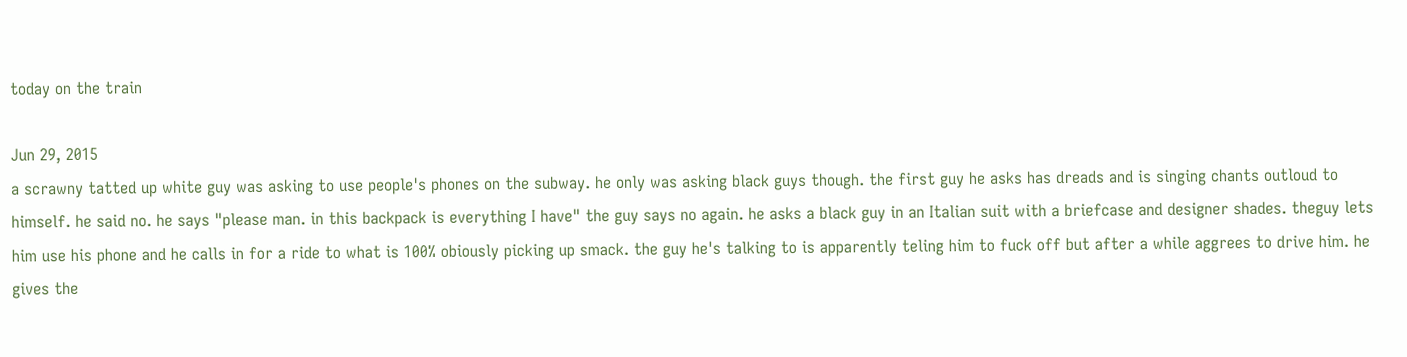today on the train

Jun 29, 2015
a scrawny tatted up white guy was asking to use people's phones on the subway. he only was asking black guys though. the first guy he asks has dreads and is singing chants outloud to himself. he said no. he says "please man. in this backpack is everything I have" the guy says no again. he asks a black guy in an Italian suit with a briefcase and designer shades. theguy lets him use his phone and he calls in for a ride to what is 100% obiously picking up smack. the guy he's talking to is apparently teling him to fuck off but after a while aggrees to drive him. he gives the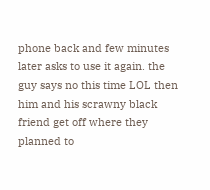phone back and few minutes later asks to use it again. the guy says no this time LOL then him and his scrawny black friend get off where they planned to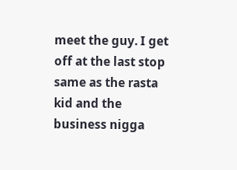meet the guy. I get off at the last stop same as the rasta kid and the business nigga